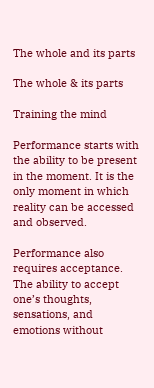The whole and its parts

The whole & its parts

Training the mind

Performance starts with the ability to be present in the moment. It is the only moment in which reality can be accessed and observed.

Performance also requires acceptance. The ability to accept one’s thoughts, sensations, and emotions without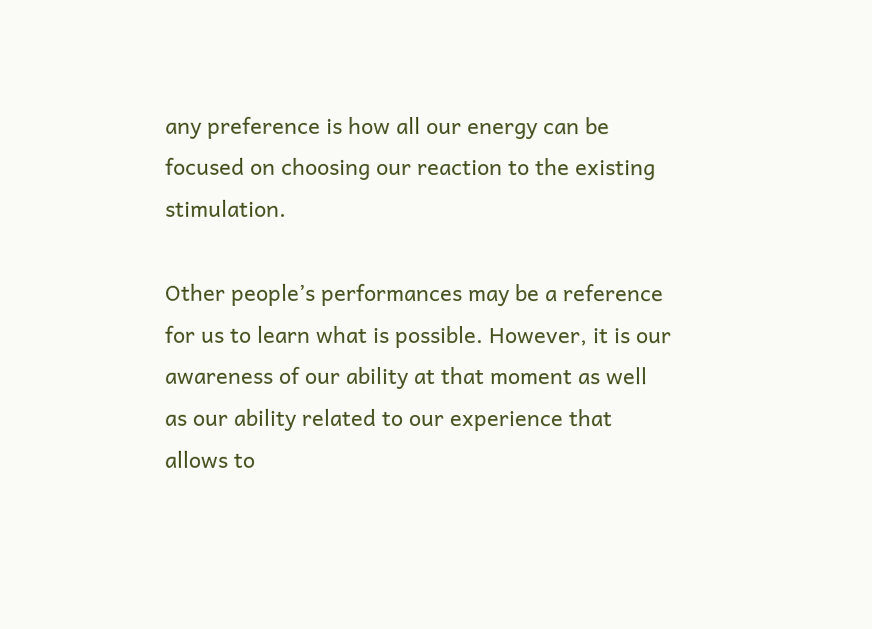any preference is how all our energy can be focused on choosing our reaction to the existing stimulation.

Other people’s performances may be a reference for us to learn what is possible. However, it is our awareness of our ability at that moment as well as our ability related to our experience that allows to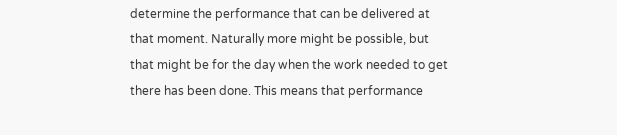determine the performance that can be delivered at that moment. Naturally more might be possible, but that might be for the day when the work needed to get there has been done. This means that performance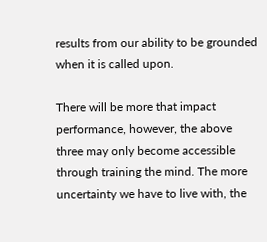results from our ability to be grounded when it is called upon.

There will be more that impact performance, however, the above three may only become accessible through training the mind. The more uncertainty we have to live with, the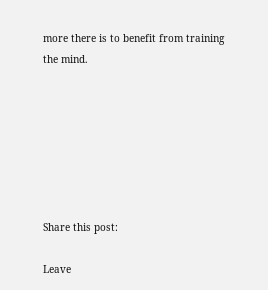more there is to benefit from training the mind.







Share this post:

Leave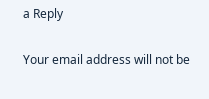a Reply

Your email address will not be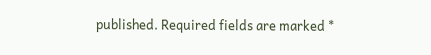published. Required fields are marked *